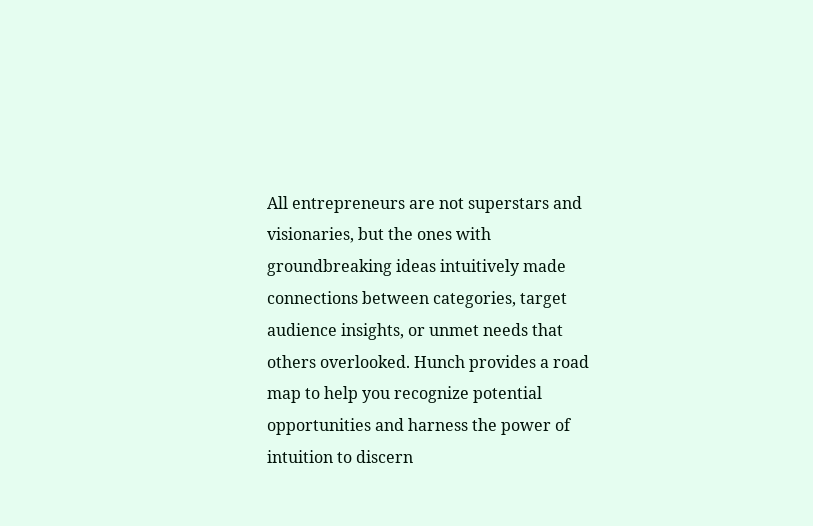All entrepreneurs are not superstars and visionaries, but the ones with groundbreaking ideas intuitively made connections between categories, target audience insights, or unmet needs that others overlooked. Hunch provides a road map to help you recognize potential opportunities and harness the power of intuition to discern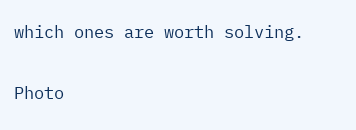which ones are worth solving.

Photo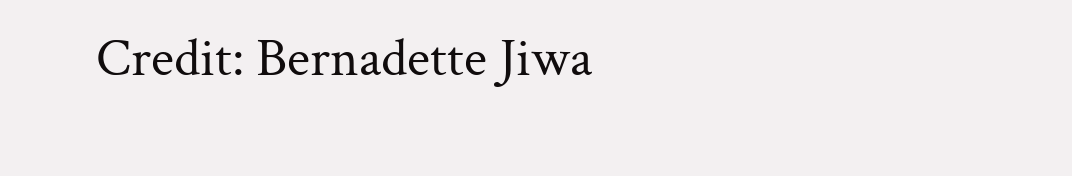Credit: Bernadette Jiwa